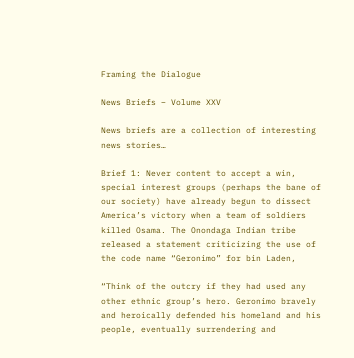Framing the Dialogue

News Briefs – Volume XXV

News briefs are a collection of interesting news stories…

Brief 1: Never content to accept a win, special interest groups (perhaps the bane of our society) have already begun to dissect America’s victory when a team of soldiers killed Osama. The Onondaga Indian tribe released a statement criticizing the use of the code name “Geronimo” for bin Laden,

“Think of the outcry if they had used any other ethnic group’s hero. Geronimo bravely and heroically defended his homeland and his people, eventually surrendering and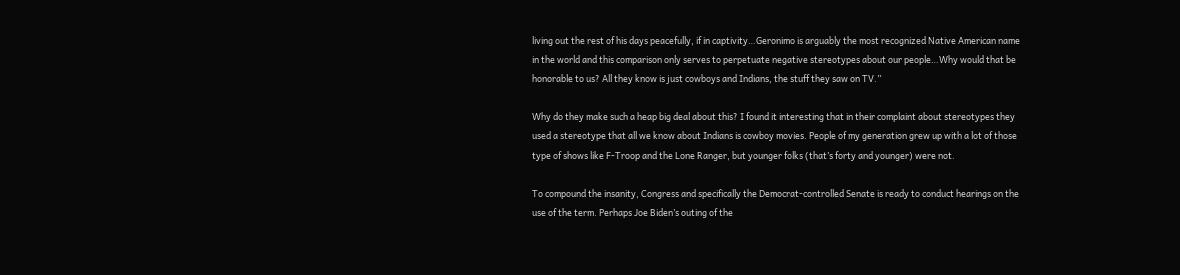living out the rest of his days peacefully, if in captivity…Geronimo is arguably the most recognized Native American name in the world and this comparison only serves to perpetuate negative stereotypes about our people…Why would that be honorable to us? All they know is just cowboys and Indians, the stuff they saw on TV.”

Why do they make such a heap big deal about this? I found it interesting that in their complaint about stereotypes they used a stereotype that all we know about Indians is cowboy movies. People of my generation grew up with a lot of those type of shows like F-Troop and the Lone Ranger, but younger folks (that’s forty and younger) were not.

To compound the insanity, Congress and specifically the Democrat-controlled Senate is ready to conduct hearings on the use of the term. Perhaps Joe Biden’s outing of the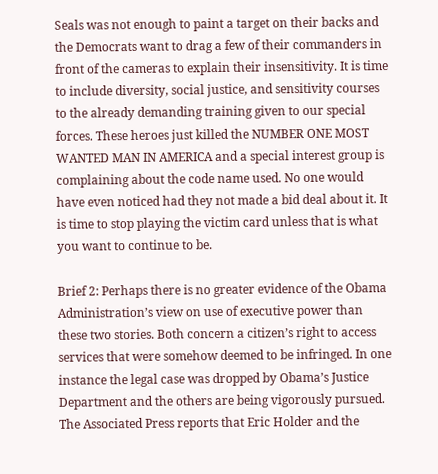Seals was not enough to paint a target on their backs and the Democrats want to drag a few of their commanders in front of the cameras to explain their insensitivity. It is time to include diversity, social justice, and sensitivity courses to the already demanding training given to our special forces. These heroes just killed the NUMBER ONE MOST WANTED MAN IN AMERICA and a special interest group is complaining about the code name used. No one would have even noticed had they not made a bid deal about it. It is time to stop playing the victim card unless that is what you want to continue to be.

Brief 2: Perhaps there is no greater evidence of the Obama Administration’s view on use of executive power than these two stories. Both concern a citizen’s right to access services that were somehow deemed to be infringed. In one instance the legal case was dropped by Obama’s Justice Department and the others are being vigorously pursued. The Associated Press reports that Eric Holder and the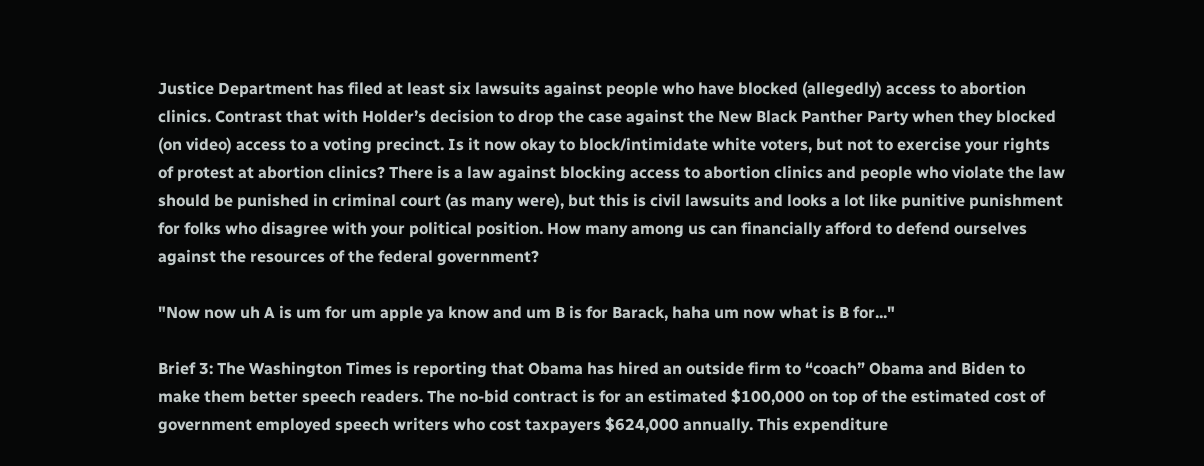Justice Department has filed at least six lawsuits against people who have blocked (allegedly) access to abortion clinics. Contrast that with Holder’s decision to drop the case against the New Black Panther Party when they blocked (on video) access to a voting precinct. Is it now okay to block/intimidate white voters, but not to exercise your rights of protest at abortion clinics? There is a law against blocking access to abortion clinics and people who violate the law should be punished in criminal court (as many were), but this is civil lawsuits and looks a lot like punitive punishment for folks who disagree with your political position. How many among us can financially afford to defend ourselves against the resources of the federal government?

"Now now uh A is um for um apple ya know and um B is for Barack, haha um now what is B for..."

Brief 3: The Washington Times is reporting that Obama has hired an outside firm to “coach” Obama and Biden to make them better speech readers. The no-bid contract is for an estimated $100,000 on top of the estimated cost of government employed speech writers who cost taxpayers $624,000 annually. This expenditure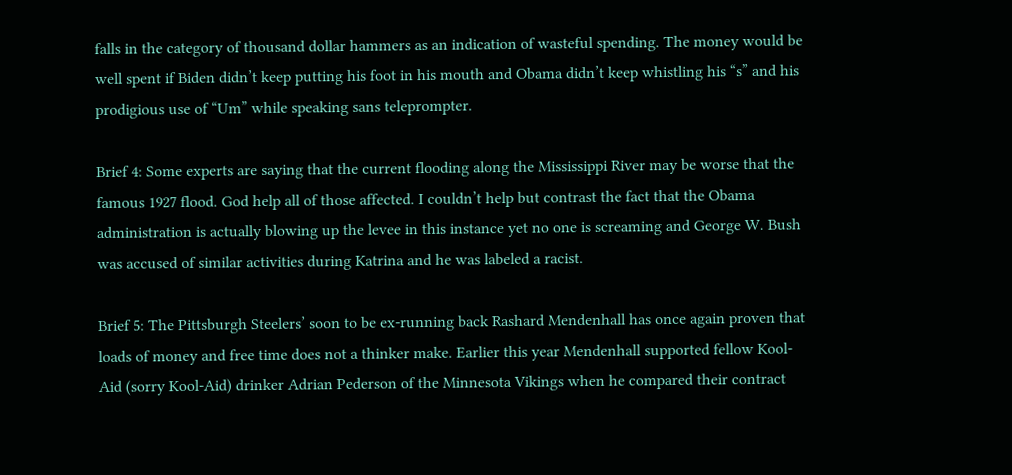falls in the category of thousand dollar hammers as an indication of wasteful spending. The money would be well spent if Biden didn’t keep putting his foot in his mouth and Obama didn’t keep whistling his “s” and his prodigious use of “Um” while speaking sans teleprompter.

Brief 4: Some experts are saying that the current flooding along the Mississippi River may be worse that the famous 1927 flood. God help all of those affected. I couldn’t help but contrast the fact that the Obama administration is actually blowing up the levee in this instance yet no one is screaming and George W. Bush was accused of similar activities during Katrina and he was labeled a racist.

Brief 5: The Pittsburgh Steelers’ soon to be ex-running back Rashard Mendenhall has once again proven that loads of money and free time does not a thinker make. Earlier this year Mendenhall supported fellow Kool-Aid (sorry Kool-Aid) drinker Adrian Pederson of the Minnesota Vikings when he compared their contract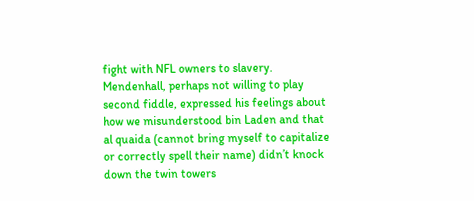fight with NFL owners to slavery. Mendenhall, perhaps not willing to play second fiddle, expressed his feelings about how we misunderstood bin Laden and that al quaida (cannot bring myself to capitalize or correctly spell their name) didn’t knock down the twin towers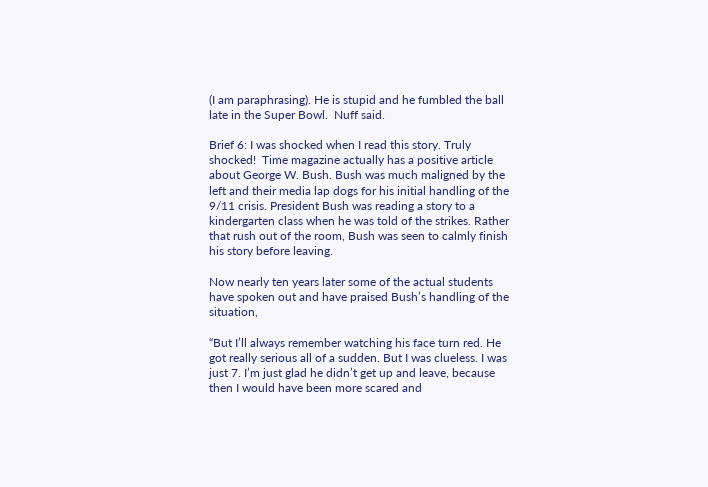(I am paraphrasing). He is stupid and he fumbled the ball late in the Super Bowl.  Nuff said.

Brief 6: I was shocked when I read this story. Truly shocked!  Time magazine actually has a positive article  about George W. Bush. Bush was much maligned by the left and their media lap dogs for his initial handling of the 9/11 crisis. President Bush was reading a story to a kindergarten class when he was told of the strikes. Rather that rush out of the room, Bush was seen to calmly finish his story before leaving.

Now nearly ten years later some of the actual students have spoken out and have praised Bush’s handling of the situation,

“But I’ll always remember watching his face turn red. He got really serious all of a sudden. But I was clueless. I was just 7. I’m just glad he didn’t get up and leave, because then I would have been more scared and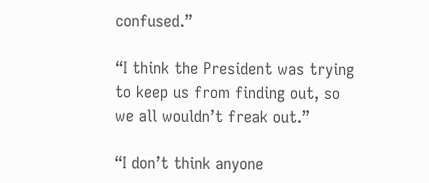confused.”

“I think the President was trying to keep us from finding out, so we all wouldn’t freak out.”

“I don’t think anyone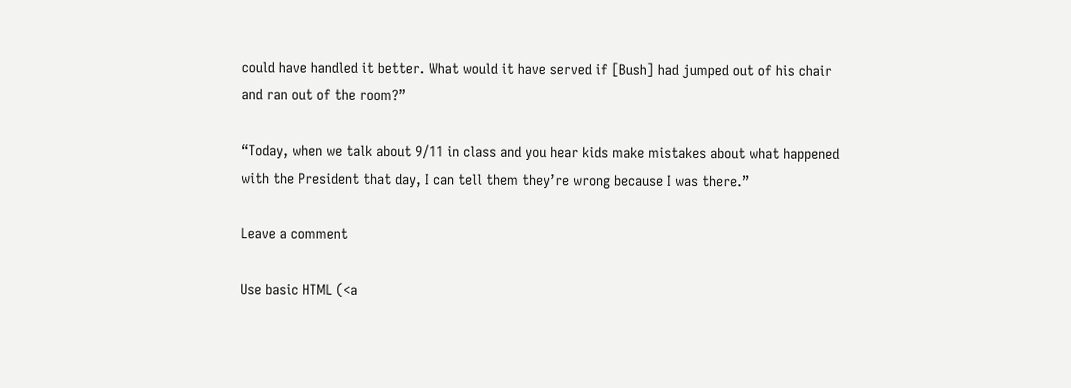could have handled it better. What would it have served if [Bush] had jumped out of his chair and ran out of the room?”

“Today, when we talk about 9/11 in class and you hear kids make mistakes about what happened with the President that day, I can tell them they’re wrong because I was there.”

Leave a comment

Use basic HTML (<a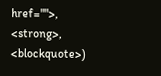href="">, <strong>, <blockquote>)